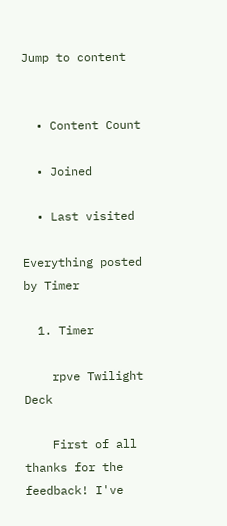Jump to content


  • Content Count

  • Joined

  • Last visited

Everything posted by Timer

  1. Timer

    rpve Twilight Deck

    First of all thanks for the feedback! I've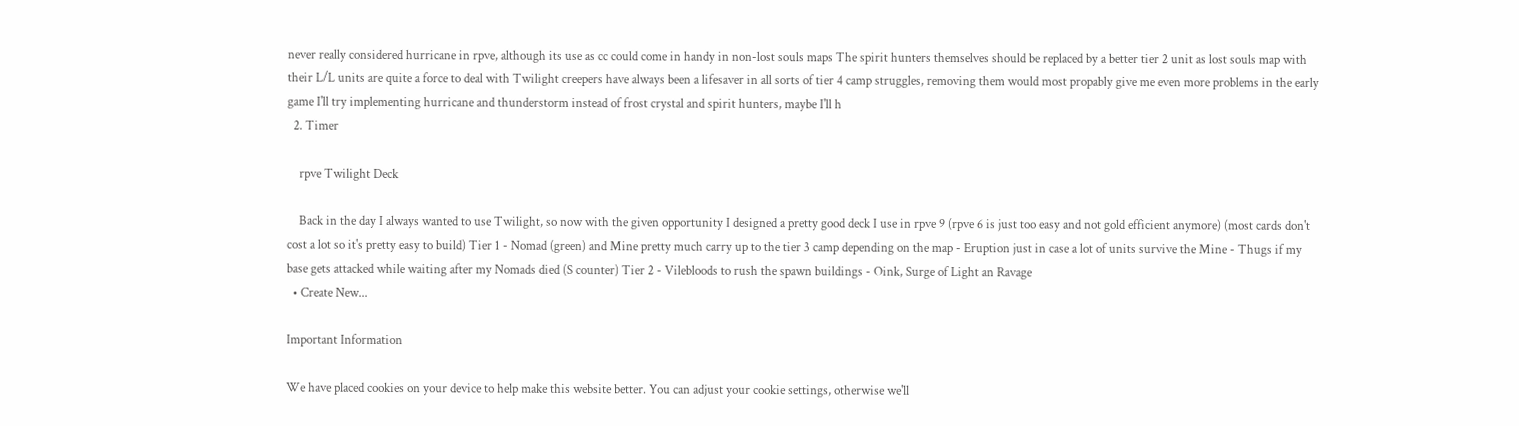never really considered hurricane in rpve, although its use as cc could come in handy in non-lost souls maps The spirit hunters themselves should be replaced by a better tier 2 unit as lost souls map with their L/L units are quite a force to deal with Twilight creepers have always been a lifesaver in all sorts of tier 4 camp struggles, removing them would most propably give me even more problems in the early game I'll try implementing hurricane and thunderstorm instead of frost crystal and spirit hunters, maybe I'll h
  2. Timer

    rpve Twilight Deck

    Back in the day I always wanted to use Twilight, so now with the given opportunity I designed a pretty good deck I use in rpve 9 (rpve 6 is just too easy and not gold efficient anymore) (most cards don't cost a lot so it's pretty easy to build) Tier 1 - Nomad (green) and Mine pretty much carry up to the tier 3 camp depending on the map - Eruption just in case a lot of units survive the Mine - Thugs if my base gets attacked while waiting after my Nomads died (S counter) Tier 2 - Vilebloods to rush the spawn buildings - Oink, Surge of Light an Ravage
  • Create New...

Important Information

We have placed cookies on your device to help make this website better. You can adjust your cookie settings, otherwise we'll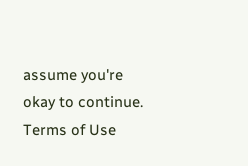assume you're okay to continue. Terms of Use